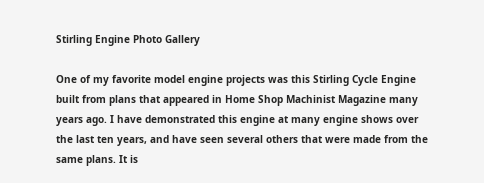Stirling Engine Photo Gallery

One of my favorite model engine projects was this Stirling Cycle Engine built from plans that appeared in Home Shop Machinist Magazine many years ago. I have demonstrated this engine at many engine shows over the last ten years, and have seen several others that were made from the same plans. It is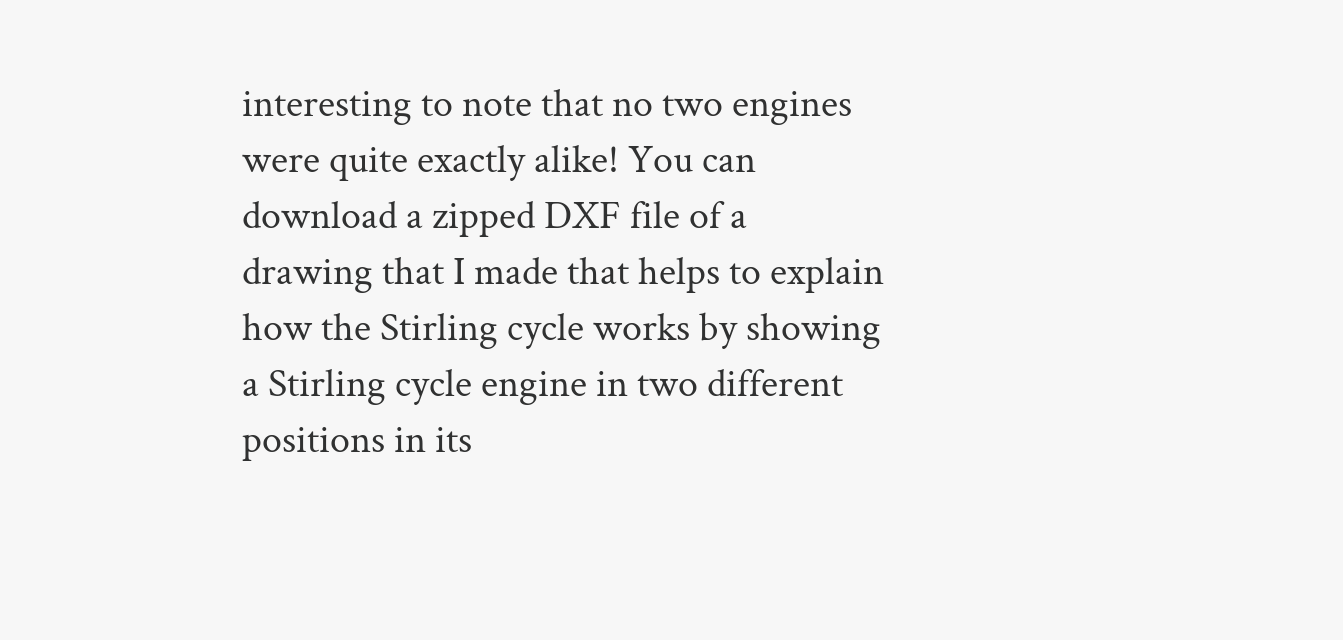interesting to note that no two engines were quite exactly alike! You can download a zipped DXF file of a drawing that I made that helps to explain how the Stirling cycle works by showing a Stirling cycle engine in two different positions in its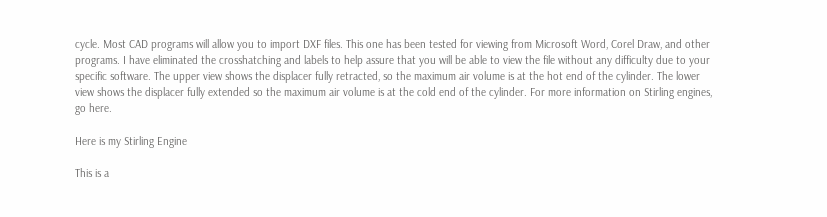cycle. Most CAD programs will allow you to import DXF files. This one has been tested for viewing from Microsoft Word, Corel Draw, and other programs. I have eliminated the crosshatching and labels to help assure that you will be able to view the file without any difficulty due to your specific software. The upper view shows the displacer fully retracted, so the maximum air volume is at the hot end of the cylinder. The lower view shows the displacer fully extended so the maximum air volume is at the cold end of the cylinder. For more information on Stirling engines, go here.

Here is my Stirling Engine

This is a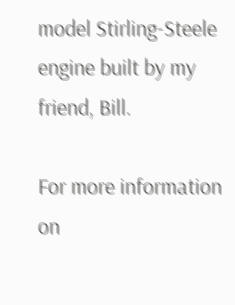model Stirling-Steele engine built by my friend, Bill.

For more information on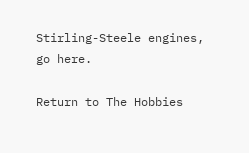Stirling-Steele engines, go here.

Return to The Hobbies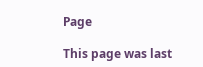Page

This page was last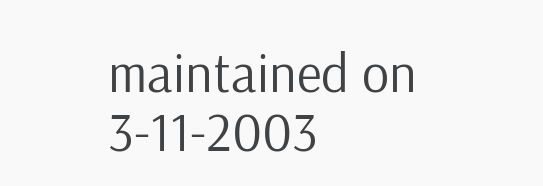maintained on 3-11-2003